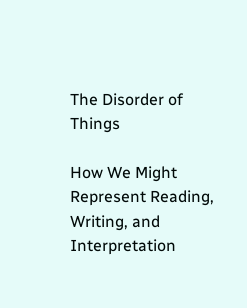The Disorder of Things

How We Might Represent Reading, Writing, and Interpretation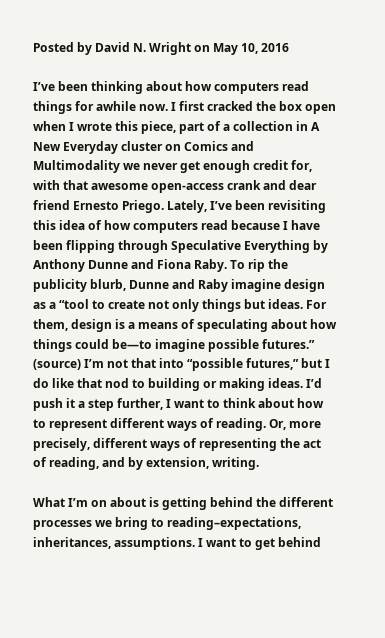Posted by David N. Wright on May 10, 2016

I’ve been thinking about how computers read things for awhile now. I first cracked the box open when I wrote this piece, part of a collection in A New Everyday cluster on Comics and Multimodality we never get enough credit for, with that awesome open-access crank and dear friend Ernesto Priego. Lately, I’ve been revisiting this idea of how computers read because I have been flipping through Speculative Everything by Anthony Dunne and Fiona Raby. To rip the publicity blurb, Dunne and Raby imagine design as a “tool to create not only things but ideas. For them, design is a means of speculating about how things could be—to imagine possible futures.” (source) I’m not that into “possible futures,” but I do like that nod to building or making ideas. I’d push it a step further, I want to think about how to represent different ways of reading. Or, more precisely, different ways of representing the act of reading, and by extension, writing.

What I’m on about is getting behind the different processes we bring to reading–expectations, inheritances, assumptions. I want to get behind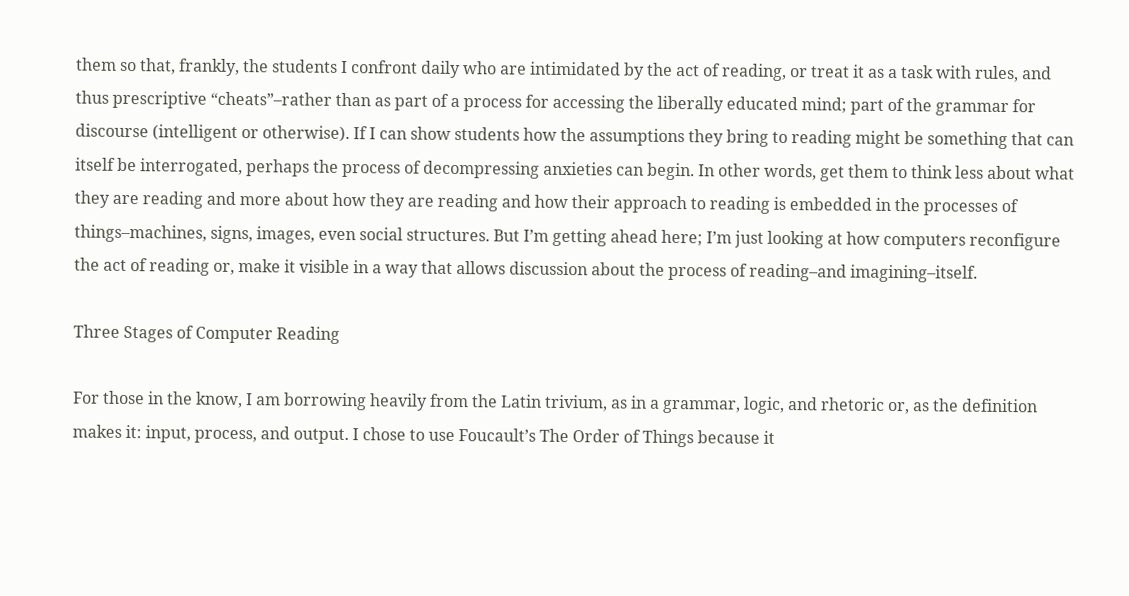them so that, frankly, the students I confront daily who are intimidated by the act of reading, or treat it as a task with rules, and thus prescriptive “cheats”–rather than as part of a process for accessing the liberally educated mind; part of the grammar for discourse (intelligent or otherwise). If I can show students how the assumptions they bring to reading might be something that can itself be interrogated, perhaps the process of decompressing anxieties can begin. In other words, get them to think less about what they are reading and more about how they are reading and how their approach to reading is embedded in the processes of things–machines, signs, images, even social structures. But I’m getting ahead here; I’m just looking at how computers reconfigure the act of reading or, make it visible in a way that allows discussion about the process of reading–and imagining–itself.

Three Stages of Computer Reading

For those in the know, I am borrowing heavily from the Latin trivium, as in a grammar, logic, and rhetoric or, as the definition makes it: input, process, and output. I chose to use Foucault’s The Order of Things because it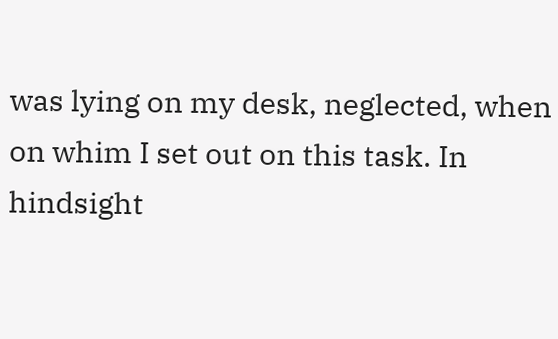was lying on my desk, neglected, when on whim I set out on this task. In hindsight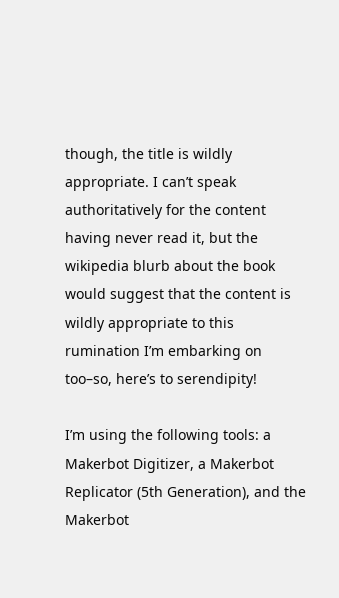though, the title is wildly appropriate. I can’t speak authoritatively for the content having never read it, but the wikipedia blurb about the book would suggest that the content is wildly appropriate to this rumination I’m embarking on too–so, here’s to serendipity!

I’m using the following tools: a Makerbot Digitizer, a Makerbot Replicator (5th Generation), and the Makerbot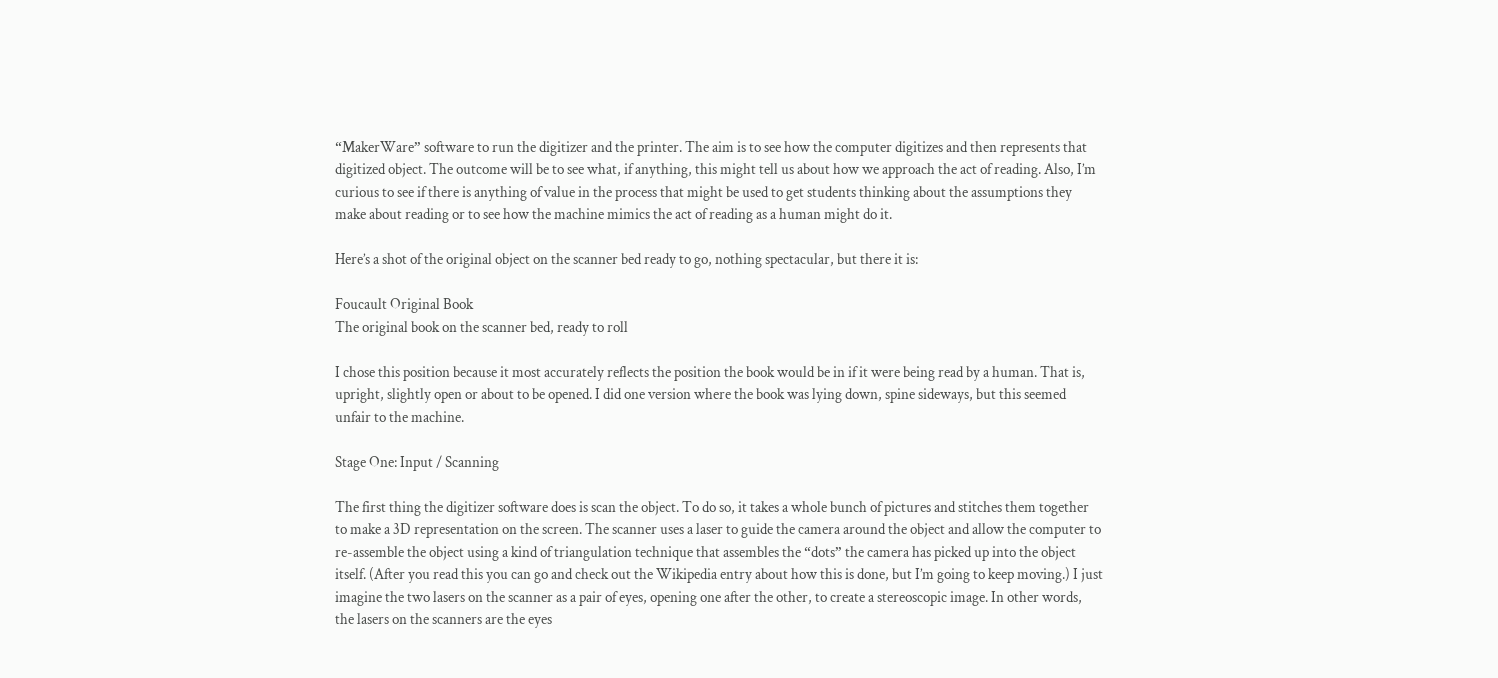“MakerWare” software to run the digitizer and the printer. The aim is to see how the computer digitizes and then represents that digitized object. The outcome will be to see what, if anything, this might tell us about how we approach the act of reading. Also, I’m curious to see if there is anything of value in the process that might be used to get students thinking about the assumptions they make about reading or to see how the machine mimics the act of reading as a human might do it.

Here’s a shot of the original object on the scanner bed ready to go, nothing spectacular, but there it is:

Foucault Original Book
The original book on the scanner bed, ready to roll

I chose this position because it most accurately reflects the position the book would be in if it were being read by a human. That is, upright, slightly open or about to be opened. I did one version where the book was lying down, spine sideways, but this seemed unfair to the machine.

Stage One: Input / Scanning

The first thing the digitizer software does is scan the object. To do so, it takes a whole bunch of pictures and stitches them together to make a 3D representation on the screen. The scanner uses a laser to guide the camera around the object and allow the computer to re-assemble the object using a kind of triangulation technique that assembles the “dots” the camera has picked up into the object itself. (After you read this you can go and check out the Wikipedia entry about how this is done, but I’m going to keep moving.) I just imagine the two lasers on the scanner as a pair of eyes, opening one after the other, to create a stereoscopic image. In other words, the lasers on the scanners are the eyes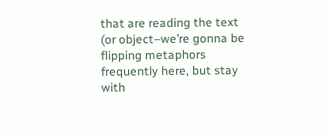that are reading the text (or object–we’re gonna be flipping metaphors frequently here, but stay with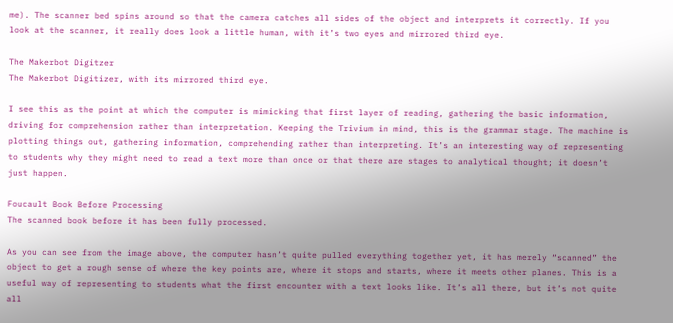me). The scanner bed spins around so that the camera catches all sides of the object and interprets it correctly. If you look at the scanner, it really does look a little human, with it’s two eyes and mirrored third eye.

The Makerbot Digitzer
The Makerbot Digitizer, with its mirrored third eye.

I see this as the point at which the computer is mimicking that first layer of reading, gathering the basic information, driving for comprehension rather than interpretation. Keeping the Trivium in mind, this is the grammar stage. The machine is plotting things out, gathering information, comprehending rather than interpreting. It’s an interesting way of representing to students why they might need to read a text more than once or that there are stages to analytical thought; it doesn’t just happen.

Foucault Book Before Processing
The scanned book before it has been fully processed.

As you can see from the image above, the computer hasn’t quite pulled everything together yet, it has merely “scanned” the object to get a rough sense of where the key points are, where it stops and starts, where it meets other planes. This is a useful way of representing to students what the first encounter with a text looks like. It’s all there, but it’s not quite all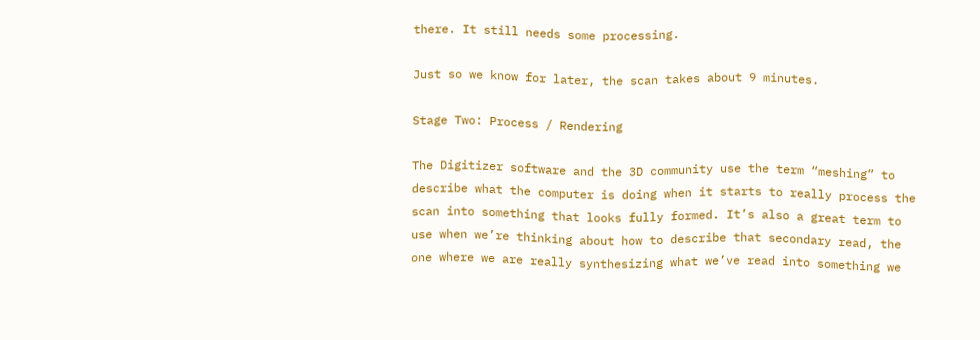there. It still needs some processing.

Just so we know for later, the scan takes about 9 minutes.

Stage Two: Process / Rendering

The Digitizer software and the 3D community use the term “meshing” to describe what the computer is doing when it starts to really process the scan into something that looks fully formed. It’s also a great term to use when we’re thinking about how to describe that secondary read, the one where we are really synthesizing what we’ve read into something we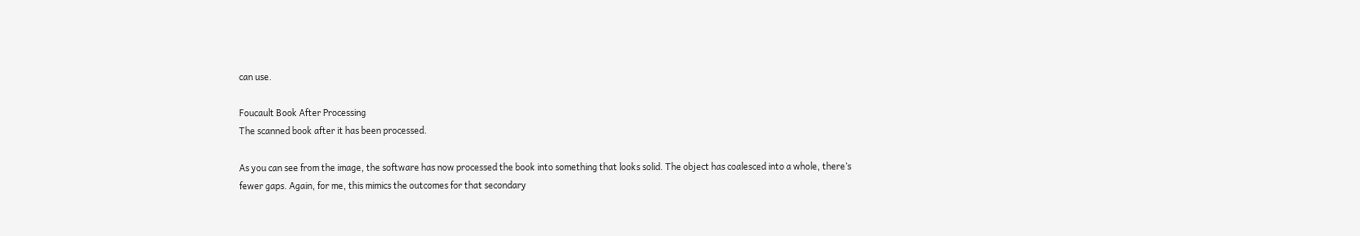can use.

Foucault Book After Processing
The scanned book after it has been processed.

As you can see from the image, the software has now processed the book into something that looks solid. The object has coalesced into a whole, there’s fewer gaps. Again, for me, this mimics the outcomes for that secondary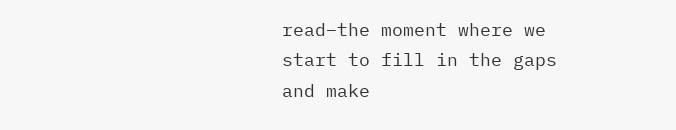read–the moment where we start to fill in the gaps and make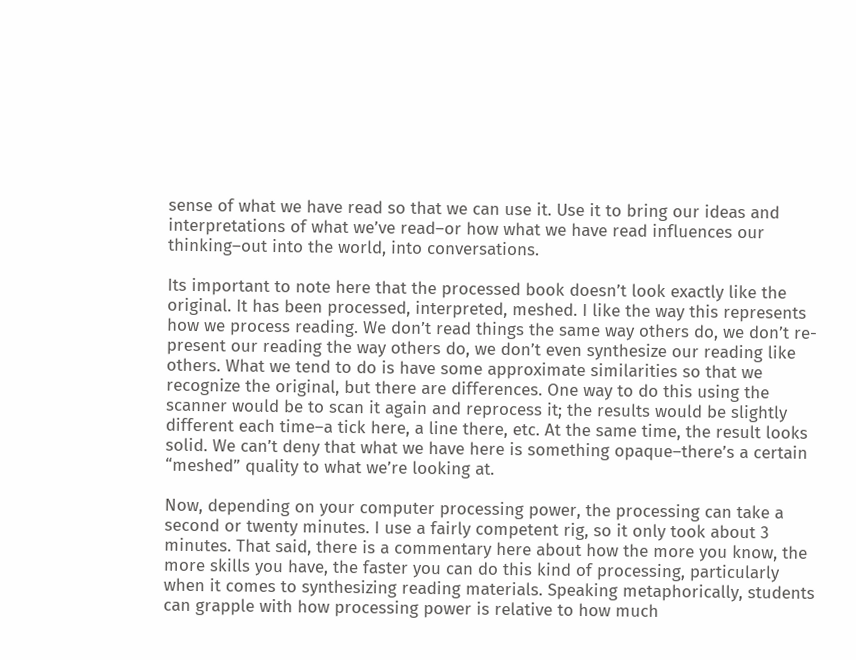sense of what we have read so that we can use it. Use it to bring our ideas and interpretations of what we’ve read–or how what we have read influences our thinking–out into the world, into conversations.

Its important to note here that the processed book doesn’t look exactly like the original. It has been processed, interpreted, meshed. I like the way this represents how we process reading. We don’t read things the same way others do, we don’t re-present our reading the way others do, we don’t even synthesize our reading like others. What we tend to do is have some approximate similarities so that we recognize the original, but there are differences. One way to do this using the scanner would be to scan it again and reprocess it; the results would be slightly different each time–a tick here, a line there, etc. At the same time, the result looks solid. We can’t deny that what we have here is something opaque–there’s a certain “meshed” quality to what we’re looking at.

Now, depending on your computer processing power, the processing can take a second or twenty minutes. I use a fairly competent rig, so it only took about 3 minutes. That said, there is a commentary here about how the more you know, the more skills you have, the faster you can do this kind of processing, particularly when it comes to synthesizing reading materials. Speaking metaphorically, students can grapple with how processing power is relative to how much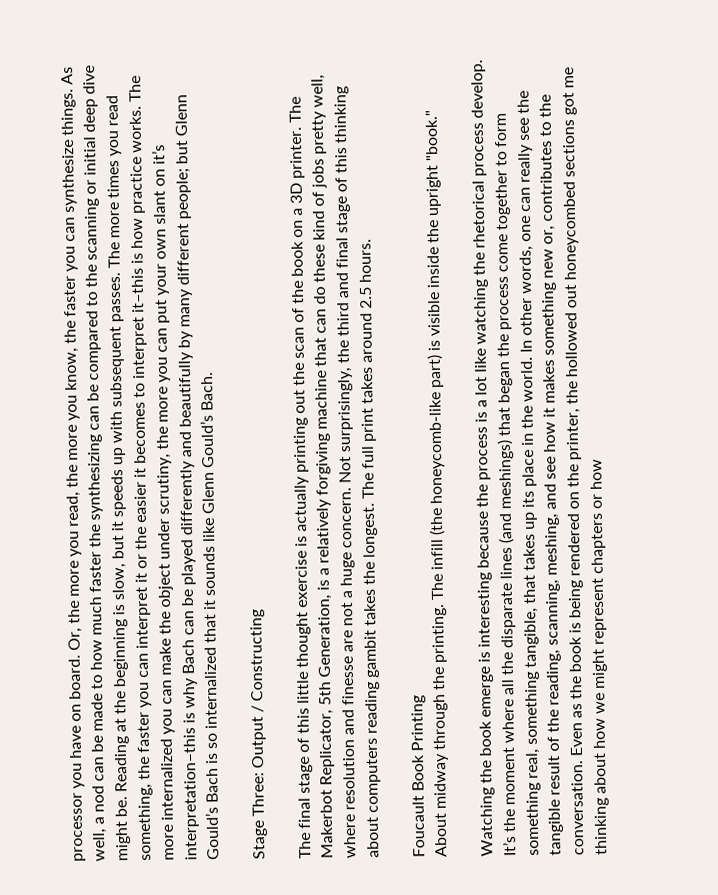processor you have on board. Or, the more you read, the more you know, the faster you can synthesize things. As well, a nod can be made to how much faster the synthesizing can be compared to the scanning or initial deep dive might be. Reading at the beginning is slow, but it speeds up with subsequent passes. The more times you read something, the faster you can interpret it or the easier it becomes to interpret it–this is how practice works. The more internalized you can make the object under scrutiny, the more you can put your own slant on it’s interpretation–this is why Bach can be played differently and beautifully by many different people; but Glenn Gould’s Bach is so internalized that it sounds like Glenn Gould’s Bach.

Stage Three: Output / Constructing

The final stage of this little thought exercise is actually printing out the scan of the book on a 3D printer. The Makerbot Replicator, 5th Generation, is a relatively forgiving machine that can do these kind of jobs pretty well, where resolution and finesse are not a huge concern. Not surprisingly, the third and final stage of this thinking about computers reading gambit takes the longest. The full print takes around 2.5 hours.

Foucault Book Printing
About midway through the printing. The infill (the honeycomb-like part) is visible inside the upright "book."

Watching the book emerge is interesting because the process is a lot like watching the rhetorical process develop. It’s the moment where all the disparate lines (and meshings) that began the process come together to form something real, something tangible, that takes up its place in the world. In other words, one can really see the tangible result of the reading, scanning, meshing, and see how it makes something new or, contributes to the conversation. Even as the book is being rendered on the printer, the hollowed out honeycombed sections got me thinking about how we might represent chapters or how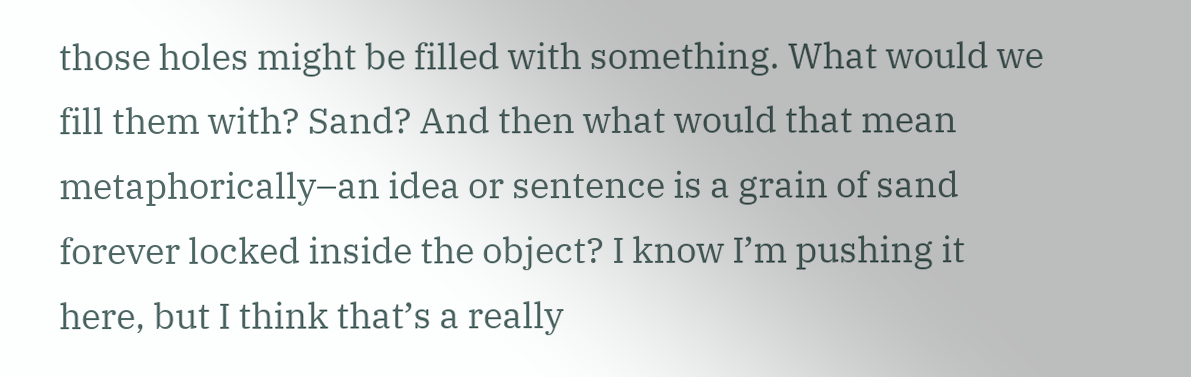those holes might be filled with something. What would we fill them with? Sand? And then what would that mean metaphorically–an idea or sentence is a grain of sand forever locked inside the object? I know I’m pushing it here, but I think that’s a really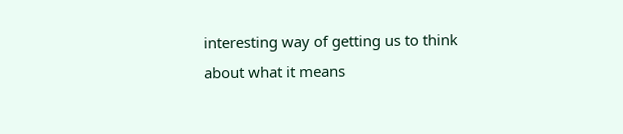interesting way of getting us to think about what it means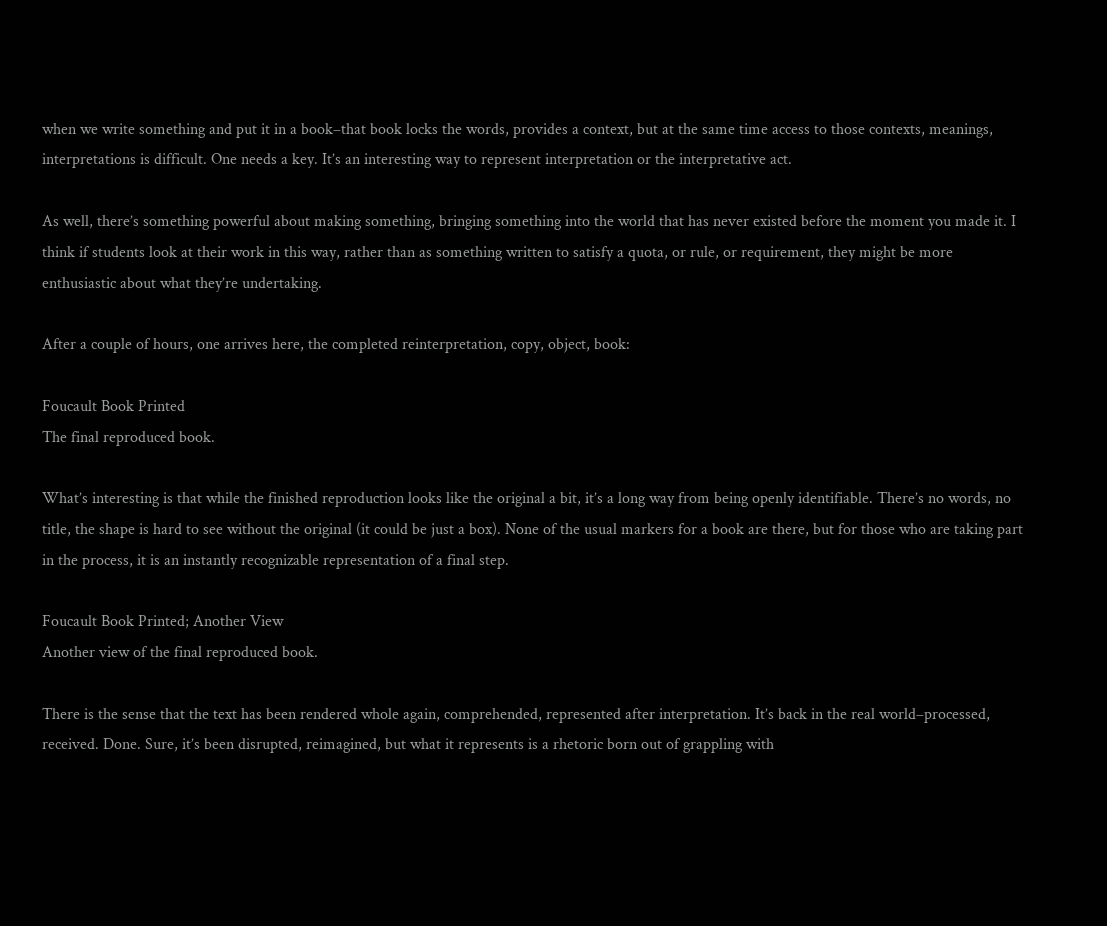when we write something and put it in a book–that book locks the words, provides a context, but at the same time access to those contexts, meanings, interpretations is difficult. One needs a key. It’s an interesting way to represent interpretation or the interpretative act.

As well, there’s something powerful about making something, bringing something into the world that has never existed before the moment you made it. I think if students look at their work in this way, rather than as something written to satisfy a quota, or rule, or requirement, they might be more enthusiastic about what they’re undertaking.

After a couple of hours, one arrives here, the completed reinterpretation, copy, object, book:

Foucault Book Printed
The final reproduced book.

What’s interesting is that while the finished reproduction looks like the original a bit, it’s a long way from being openly identifiable. There’s no words, no title, the shape is hard to see without the original (it could be just a box). None of the usual markers for a book are there, but for those who are taking part in the process, it is an instantly recognizable representation of a final step.

Foucault Book Printed; Another View
Another view of the final reproduced book.

There is the sense that the text has been rendered whole again, comprehended, represented after interpretation. It’s back in the real world–processed, received. Done. Sure, it’s been disrupted, reimagined, but what it represents is a rhetoric born out of grappling with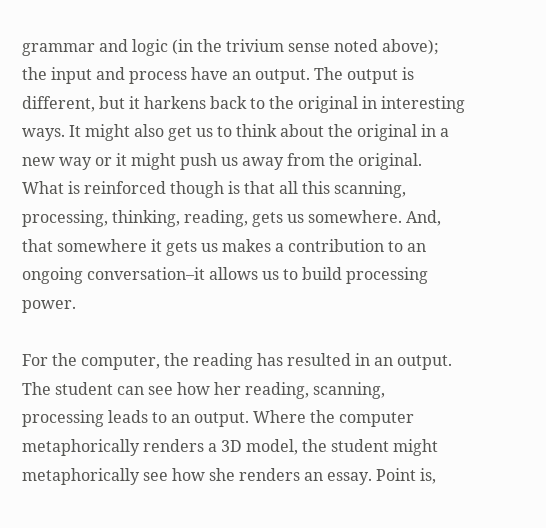grammar and logic (in the trivium sense noted above); the input and process have an output. The output is different, but it harkens back to the original in interesting ways. It might also get us to think about the original in a new way or it might push us away from the original. What is reinforced though is that all this scanning, processing, thinking, reading, gets us somewhere. And, that somewhere it gets us makes a contribution to an ongoing conversation–it allows us to build processing power.

For the computer, the reading has resulted in an output. The student can see how her reading, scanning, processing leads to an output. Where the computer metaphorically renders a 3D model, the student might metaphorically see how she renders an essay. Point is,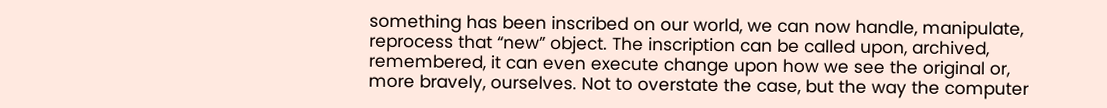something has been inscribed on our world, we can now handle, manipulate, reprocess that “new” object. The inscription can be called upon, archived, remembered, it can even execute change upon how we see the original or, more bravely, ourselves. Not to overstate the case, but the way the computer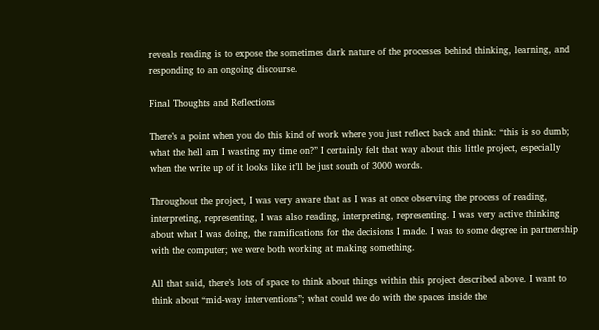reveals reading is to expose the sometimes dark nature of the processes behind thinking, learning, and responding to an ongoing discourse.

Final Thoughts and Reflections

There’s a point when you do this kind of work where you just reflect back and think: “this is so dumb; what the hell am I wasting my time on?” I certainly felt that way about this little project, especially when the write up of it looks like it’ll be just south of 3000 words.

Throughout the project, I was very aware that as I was at once observing the process of reading, interpreting, representing, I was also reading, interpreting, representing. I was very active thinking about what I was doing, the ramifications for the decisions I made. I was to some degree in partnership with the computer; we were both working at making something.

All that said, there’s lots of space to think about things within this project described above. I want to think about “mid-way interventions”; what could we do with the spaces inside the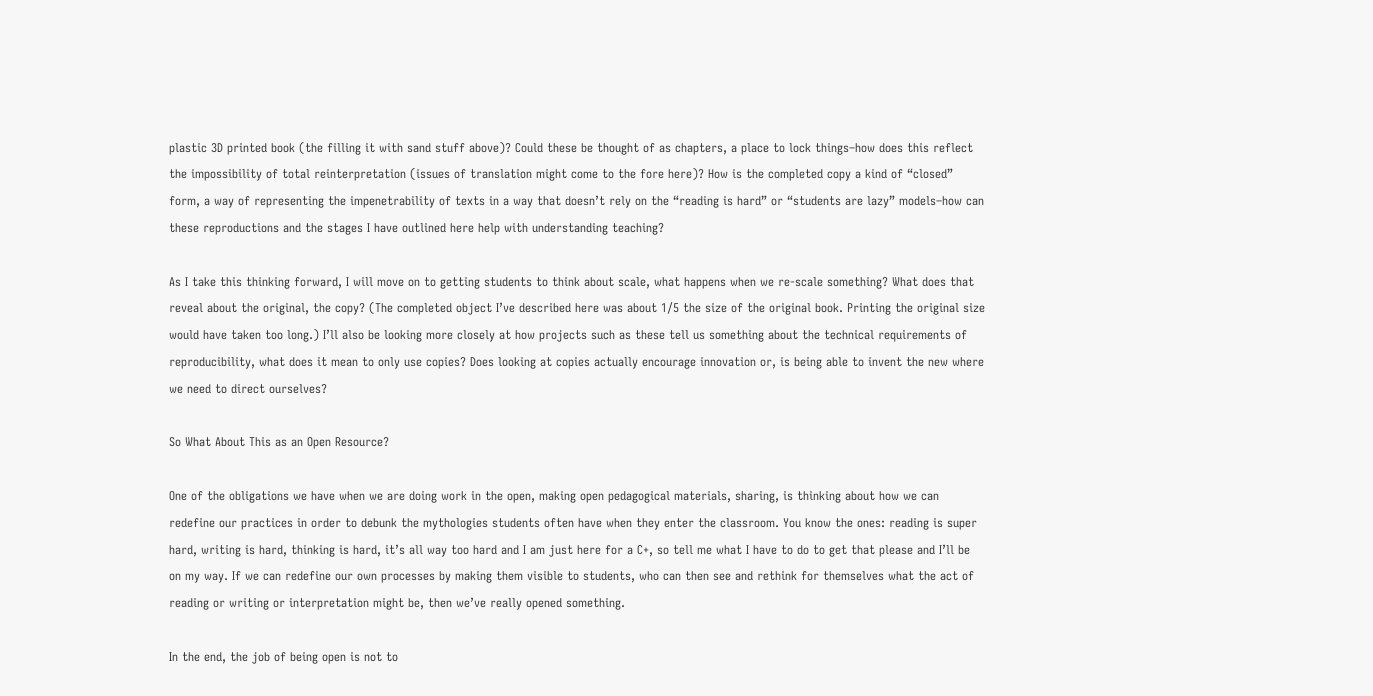plastic 3D printed book (the filling it with sand stuff above)? Could these be thought of as chapters, a place to lock things–how does this reflect the impossibility of total reinterpretation (issues of translation might come to the fore here)? How is the completed copy a kind of “closed” form, a way of representing the impenetrability of texts in a way that doesn’t rely on the “reading is hard” or “students are lazy” models–how can these reproductions and the stages I have outlined here help with understanding teaching?

As I take this thinking forward, I will move on to getting students to think about scale, what happens when we re-scale something? What does that reveal about the original, the copy? (The completed object I’ve described here was about 1/5 the size of the original book. Printing the original size would have taken too long.) I’ll also be looking more closely at how projects such as these tell us something about the technical requirements of reproducibility, what does it mean to only use copies? Does looking at copies actually encourage innovation or, is being able to invent the new where we need to direct ourselves?

So What About This as an Open Resource?

One of the obligations we have when we are doing work in the open, making open pedagogical materials, sharing, is thinking about how we can redefine our practices in order to debunk the mythologies students often have when they enter the classroom. You know the ones: reading is super hard, writing is hard, thinking is hard, it’s all way too hard and I am just here for a C+, so tell me what I have to do to get that please and I’ll be on my way. If we can redefine our own processes by making them visible to students, who can then see and rethink for themselves what the act of reading or writing or interpretation might be, then we’ve really opened something.

In the end, the job of being open is not to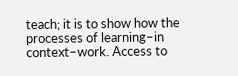teach; it is to show how the processes of learning–in context–work. Access to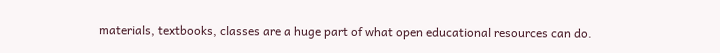materials, textbooks, classes are a huge part of what open educational resources can do.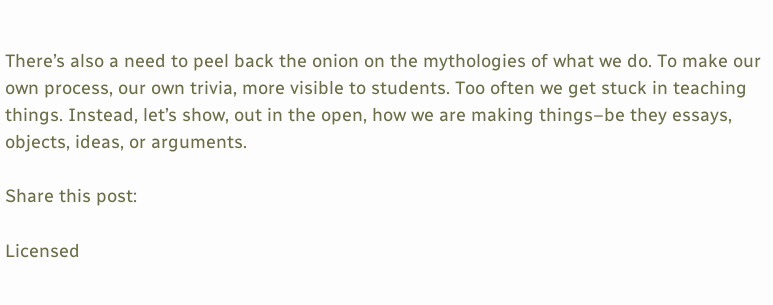There’s also a need to peel back the onion on the mythologies of what we do. To make our own process, our own trivia, more visible to students. Too often we get stuck in teaching things. Instead, let’s show, out in the open, how we are making things–be they essays, objects, ideas, or arguments.

Share this post:

Licensed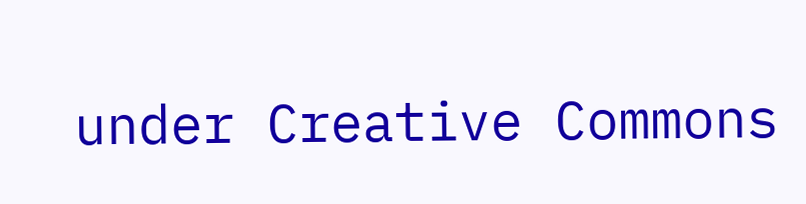under Creative Commons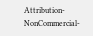Attribution-NonCommercial-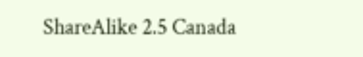ShareAlike 2.5 Canada